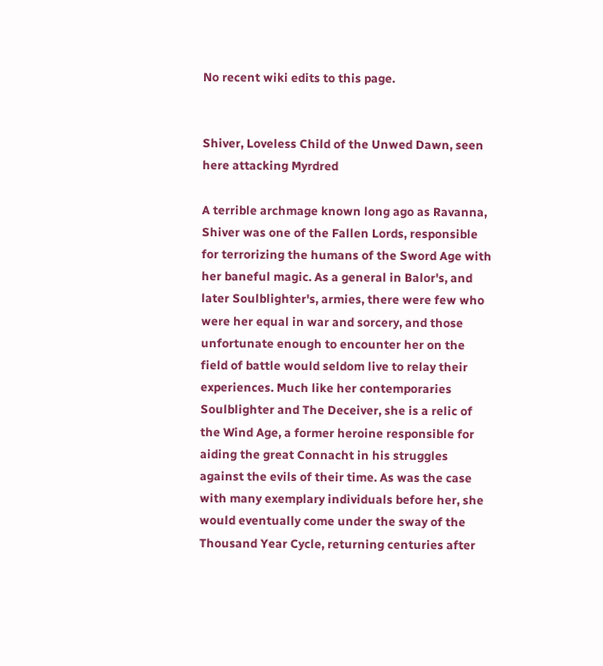No recent wiki edits to this page.


Shiver, Loveless Child of the Unwed Dawn, seen here attacking Myrdred

A terrible archmage known long ago as Ravanna, Shiver was one of the Fallen Lords, responsible for terrorizing the humans of the Sword Age with her baneful magic. As a general in Balor's, and later Soulblighter's, armies, there were few who were her equal in war and sorcery, and those unfortunate enough to encounter her on the field of battle would seldom live to relay their experiences. Much like her contemporaries Soulblighter and The Deceiver, she is a relic of the Wind Age, a former heroine responsible for aiding the great Connacht in his struggles against the evils of their time. As was the case with many exemplary individuals before her, she would eventually come under the sway of the Thousand Year Cycle, returning centuries after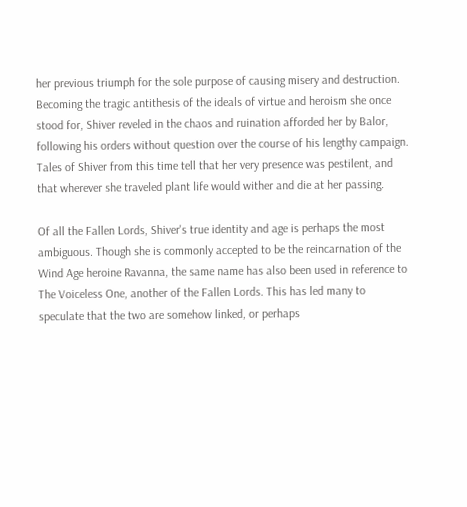her previous triumph for the sole purpose of causing misery and destruction. Becoming the tragic antithesis of the ideals of virtue and heroism she once stood for, Shiver reveled in the chaos and ruination afforded her by Balor, following his orders without question over the course of his lengthy campaign. Tales of Shiver from this time tell that her very presence was pestilent, and that wherever she traveled plant life would wither and die at her passing.

Of all the Fallen Lords, Shiver's true identity and age is perhaps the most ambiguous. Though she is commonly accepted to be the reincarnation of the Wind Age heroine Ravanna, the same name has also been used in reference to The Voiceless One, another of the Fallen Lords. This has led many to speculate that the two are somehow linked, or perhaps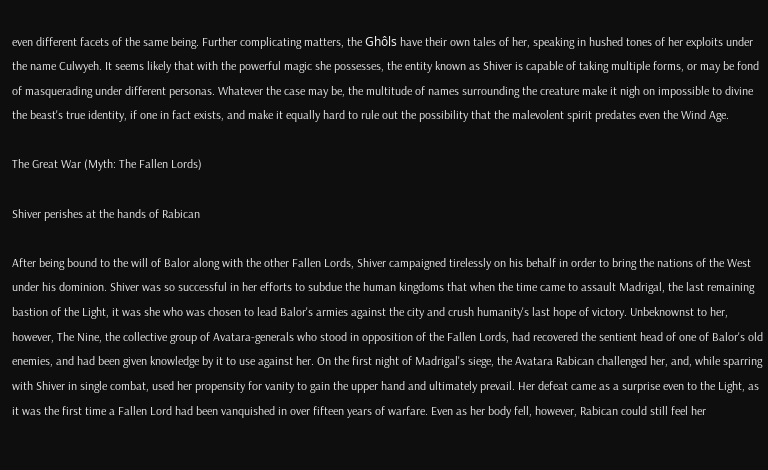even different facets of the same being. Further complicating matters, the Ghôls have their own tales of her, speaking in hushed tones of her exploits under the name Culwyeh. It seems likely that with the powerful magic she possesses, the entity known as Shiver is capable of taking multiple forms, or may be fond of masquerading under different personas. Whatever the case may be, the multitude of names surrounding the creature make it nigh on impossible to divine the beast's true identity, if one in fact exists, and make it equally hard to rule out the possibility that the malevolent spirit predates even the Wind Age.

The Great War (Myth: The Fallen Lords)

Shiver perishes at the hands of Rabican

After being bound to the will of Balor along with the other Fallen Lords, Shiver campaigned tirelessly on his behalf in order to bring the nations of the West under his dominion. Shiver was so successful in her efforts to subdue the human kingdoms that when the time came to assault Madrigal, the last remaining bastion of the Light, it was she who was chosen to lead Balor's armies against the city and crush humanity's last hope of victory. Unbeknownst to her, however, The Nine, the collective group of Avatara-generals who stood in opposition of the Fallen Lords, had recovered the sentient head of one of Balor's old enemies, and had been given knowledge by it to use against her. On the first night of Madrigal's siege, the Avatara Rabican challenged her, and, while sparring with Shiver in single combat, used her propensity for vanity to gain the upper hand and ultimately prevail. Her defeat came as a surprise even to the Light, as it was the first time a Fallen Lord had been vanquished in over fifteen years of warfare. Even as her body fell, however, Rabican could still feel her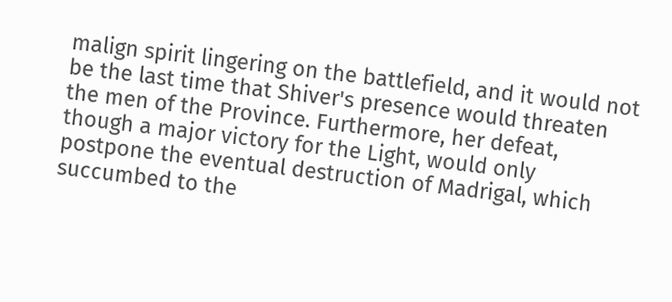malign spirit lingering on the battlefield, and it would not be the last time that Shiver's presence would threaten the men of the Province. Furthermore, her defeat, though a major victory for the Light, would only postpone the eventual destruction of Madrigal, which succumbed to the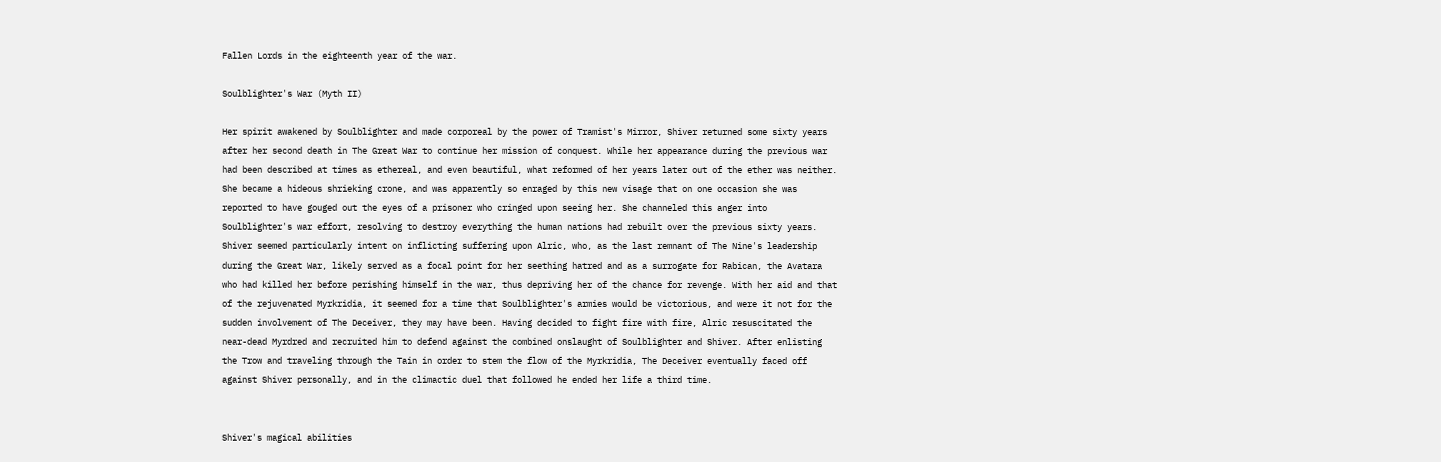Fallen Lords in the eighteenth year of the war.

Soulblighter's War (Myth II)

Her spirit awakened by Soulblighter and made corporeal by the power of Tramist's Mirror, Shiver returned some sixty years after her second death in The Great War to continue her mission of conquest. While her appearance during the previous war had been described at times as ethereal, and even beautiful, what reformed of her years later out of the ether was neither. She became a hideous shrieking crone, and was apparently so enraged by this new visage that on one occasion she was reported to have gouged out the eyes of a prisoner who cringed upon seeing her. She channeled this anger into Soulblighter's war effort, resolving to destroy everything the human nations had rebuilt over the previous sixty years. Shiver seemed particularly intent on inflicting suffering upon Alric, who, as the last remnant of The Nine's leadership during the Great War, likely served as a focal point for her seething hatred and as a surrogate for Rabican, the Avatara who had killed her before perishing himself in the war, thus depriving her of the chance for revenge. With her aid and that of the rejuvenated Myrkridia, it seemed for a time that Soulblighter's armies would be victorious, and were it not for the sudden involvement of The Deceiver, they may have been. Having decided to fight fire with fire, Alric resuscitated the near-dead Myrdred and recruited him to defend against the combined onslaught of Soulblighter and Shiver. After enlisting the Trow and traveling through the Tain in order to stem the flow of the Myrkridia, The Deceiver eventually faced off against Shiver personally, and in the climactic duel that followed he ended her life a third time.


Shiver's magical abilities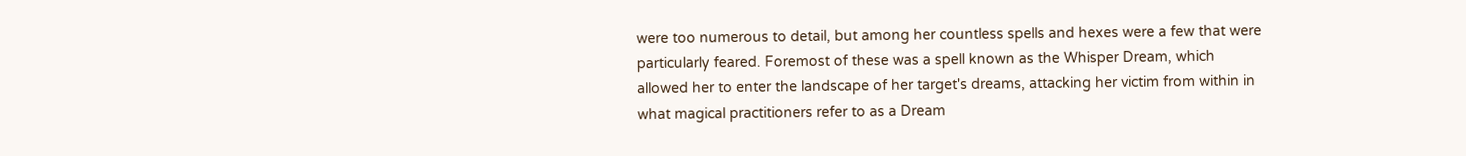were too numerous to detail, but among her countless spells and hexes were a few that were particularly feared. Foremost of these was a spell known as the Whisper Dream, which allowed her to enter the landscape of her target's dreams, attacking her victim from within in what magical practitioners refer to as a Dream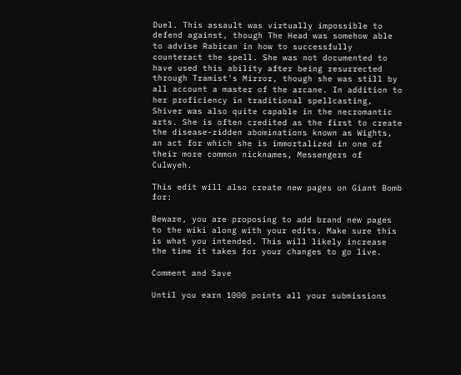Duel. This assault was virtually impossible to defend against, though The Head was somehow able to advise Rabican in how to successfully counteract the spell. She was not documented to have used this ability after being resurrected through Tramist's Mirror, though she was still by all account a master of the arcane. In addition to her proficiency in traditional spellcasting, Shiver was also quite capable in the necromantic arts. She is often credited as the first to create the disease-ridden abominations known as Wights, an act for which she is immortalized in one of their more common nicknames, Messengers of Culwyeh.

This edit will also create new pages on Giant Bomb for:

Beware, you are proposing to add brand new pages to the wiki along with your edits. Make sure this is what you intended. This will likely increase the time it takes for your changes to go live.

Comment and Save

Until you earn 1000 points all your submissions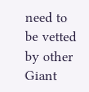need to be vetted by other Giant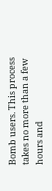Bomb users. This process takes no more than a few hours and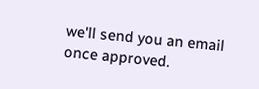we'll send you an email once approved.